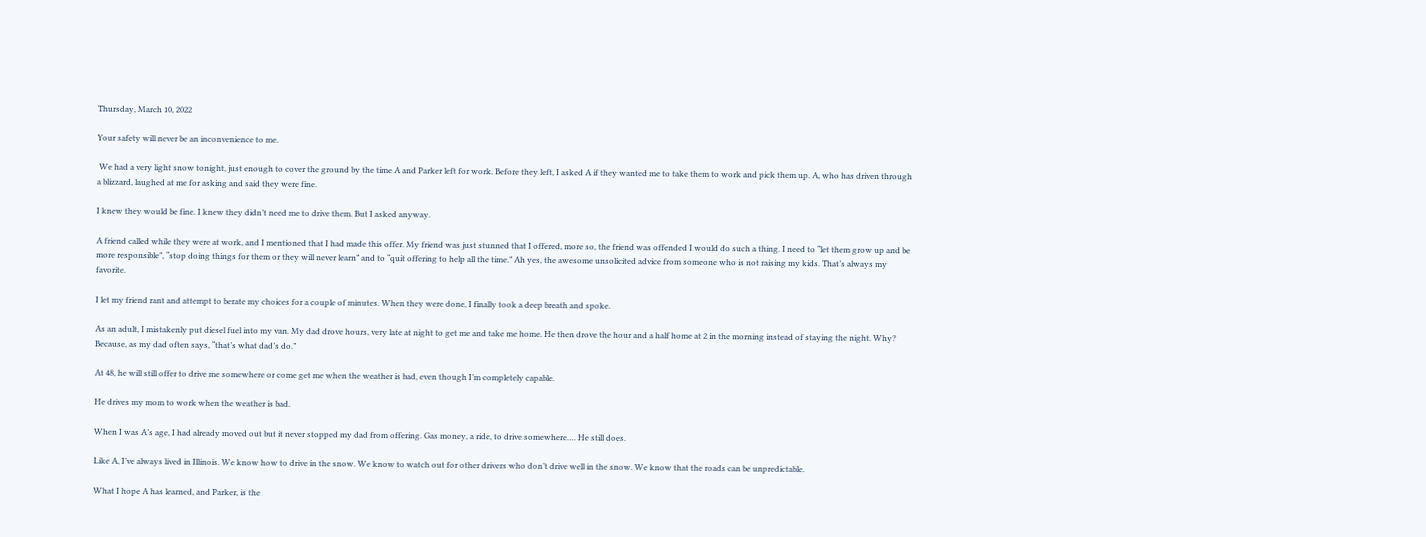Thursday, March 10, 2022

Your safety will never be an inconvenience to me.

 We had a very light snow tonight, just enough to cover the ground by the time A and Parker left for work. Before they left, I asked A if they wanted me to take them to work and pick them up. A, who has driven through a blizzard, laughed at me for asking and said they were fine.

I knew they would be fine. I knew they didn’t need me to drive them. But I asked anyway.

A friend called while they were at work, and I mentioned that I had made this offer. My friend was just stunned that I offered, more so, the friend was offended I would do such a thing. I need to “let them grow up and be more responsible”, “stop doing things for them or they will never learn” and to “quit offering to help all the time.” Ah yes, the awesome unsolicited advice from someone who is not raising my kids. That’s always my favorite.

I let my friend rant and attempt to berate my choices for a couple of minutes. When they were done, I finally took a deep breath and spoke.

As an adult, I mistakenly put diesel fuel into my van. My dad drove hours, very late at night to get me and take me home. He then drove the hour and a half home at 2 in the morning instead of staying the night. Why? Because, as my dad often says, “that’s what dad’s do.”

At 48, he will still offer to drive me somewhere or come get me when the weather is bad, even though I’m completely capable.

He drives my mom to work when the weather is bad.

When I was A’s age, I had already moved out but it never stopped my dad from offering. Gas money, a ride, to drive somewhere…. He still does.

Like A, I’ve always lived in Illinois. We know how to drive in the snow. We know to watch out for other drivers who don’t drive well in the snow. We know that the roads can be unpredictable.

What I hope A has learned, and Parker, is the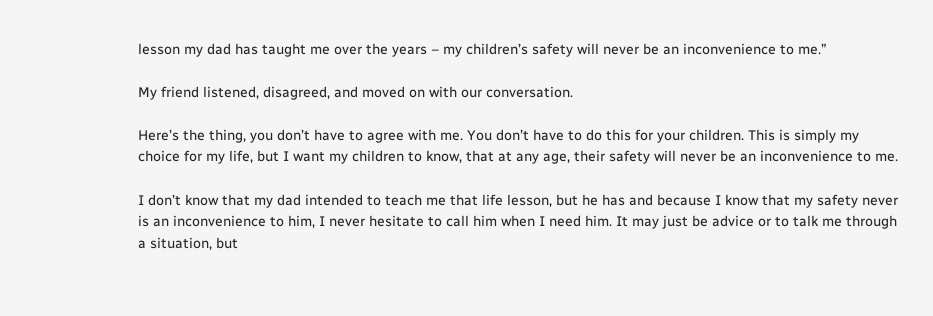lesson my dad has taught me over the years – my children’s safety will never be an inconvenience to me.”

My friend listened, disagreed, and moved on with our conversation.

Here’s the thing, you don’t have to agree with me. You don’t have to do this for your children. This is simply my choice for my life, but I want my children to know, that at any age, their safety will never be an inconvenience to me.

I don’t know that my dad intended to teach me that life lesson, but he has and because I know that my safety never is an inconvenience to him, I never hesitate to call him when I need him. It may just be advice or to talk me through a situation, but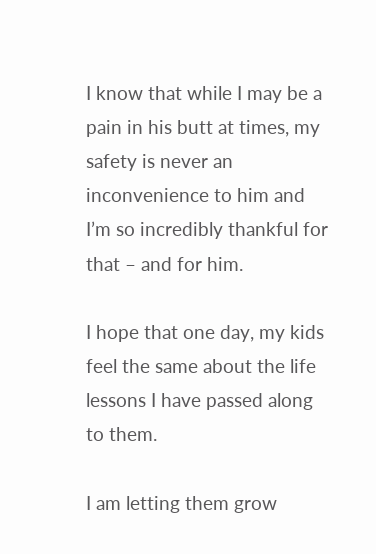I know that while I may be a pain in his butt at times, my safety is never an inconvenience to him and I’m so incredibly thankful for that – and for him.

I hope that one day, my kids feel the same about the life lessons I have passed along to them.

I am letting them grow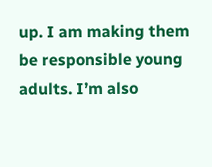up. I am making them be responsible young adults. I’m also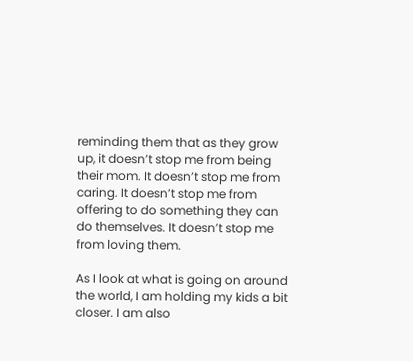reminding them that as they grow up, it doesn’t stop me from being their mom. It doesn’t stop me from caring. It doesn’t stop me from offering to do something they can do themselves. It doesn’t stop me from loving them.

As I look at what is going on around the world, I am holding my kids a bit closer. I am also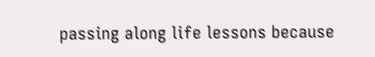passing along life lessons because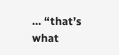… “that’s what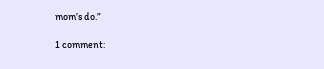mom’s do.”

1 comment: